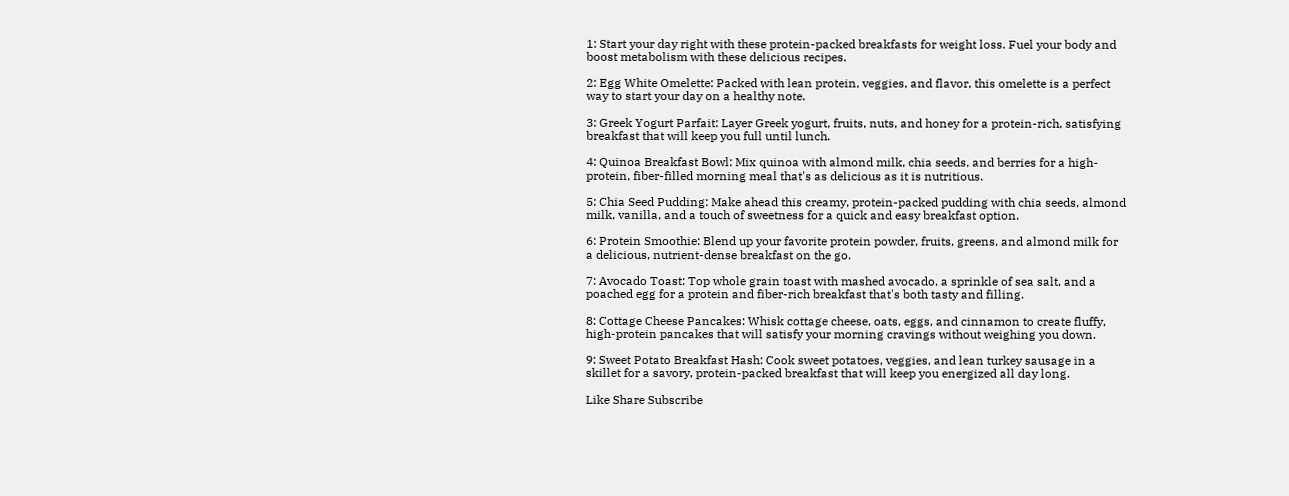1: Start your day right with these protein-packed breakfasts for weight loss. Fuel your body and boost metabolism with these delicious recipes.

2: Egg White Omelette: Packed with lean protein, veggies, and flavor, this omelette is a perfect way to start your day on a healthy note.

3: Greek Yogurt Parfait: Layer Greek yogurt, fruits, nuts, and honey for a protein-rich, satisfying breakfast that will keep you full until lunch.

4: Quinoa Breakfast Bowl: Mix quinoa with almond milk, chia seeds, and berries for a high-protein, fiber-filled morning meal that's as delicious as it is nutritious.

5: Chia Seed Pudding: Make ahead this creamy, protein-packed pudding with chia seeds, almond milk, vanilla, and a touch of sweetness for a quick and easy breakfast option.

6: Protein Smoothie: Blend up your favorite protein powder, fruits, greens, and almond milk for a delicious, nutrient-dense breakfast on the go.

7: Avocado Toast: Top whole grain toast with mashed avocado, a sprinkle of sea salt, and a poached egg for a protein and fiber-rich breakfast that's both tasty and filling.

8: Cottage Cheese Pancakes: Whisk cottage cheese, oats, eggs, and cinnamon to create fluffy, high-protein pancakes that will satisfy your morning cravings without weighing you down.

9: Sweet Potato Breakfast Hash: Cook sweet potatoes, veggies, and lean turkey sausage in a skillet for a savory, protein-packed breakfast that will keep you energized all day long.

Like Share Subscribe